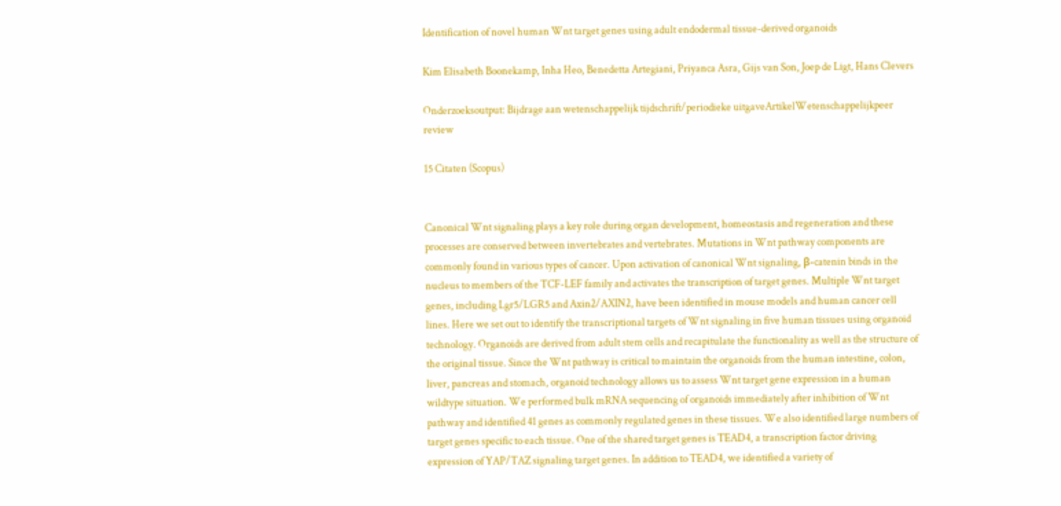Identification of novel human Wnt target genes using adult endodermal tissue-derived organoids

Kim Elisabeth Boonekamp, Inha Heo, Benedetta Artegiani, Priyanca Asra, Gijs van Son, Joep de Ligt, Hans Clevers

Onderzoeksoutput: Bijdrage aan wetenschappelijk tijdschrift/periodieke uitgaveArtikelWetenschappelijkpeer review

15 Citaten (Scopus)


Canonical Wnt signaling plays a key role during organ development, homeostasis and regeneration and these processes are conserved between invertebrates and vertebrates. Mutations in Wnt pathway components are commonly found in various types of cancer. Upon activation of canonical Wnt signaling, β-catenin binds in the nucleus to members of the TCF-LEF family and activates the transcription of target genes. Multiple Wnt target genes, including Lgr5/LGR5 and Axin2/AXIN2, have been identified in mouse models and human cancer cell lines. Here we set out to identify the transcriptional targets of Wnt signaling in five human tissues using organoid technology. Organoids are derived from adult stem cells and recapitulate the functionality as well as the structure of the original tissue. Since the Wnt pathway is critical to maintain the organoids from the human intestine, colon, liver, pancreas and stomach, organoid technology allows us to assess Wnt target gene expression in a human wildtype situation. We performed bulk mRNA sequencing of organoids immediately after inhibition of Wnt pathway and identified 41 genes as commonly regulated genes in these tissues. We also identified large numbers of target genes specific to each tissue. One of the shared target genes is TEAD4, a transcription factor driving expression of YAP/TAZ signaling target genes. In addition to TEAD4, we identified a variety of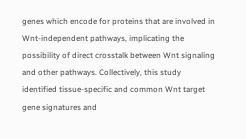genes which encode for proteins that are involved in Wnt-independent pathways, implicating the possibility of direct crosstalk between Wnt signaling and other pathways. Collectively, this study identified tissue-specific and common Wnt target gene signatures and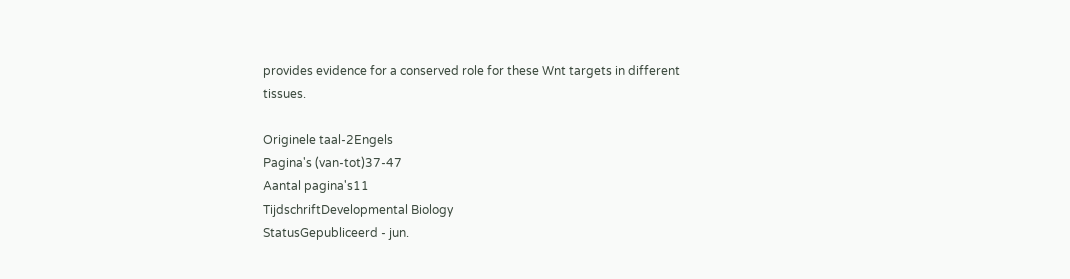provides evidence for a conserved role for these Wnt targets in different tissues.

Originele taal-2Engels
Pagina's (van-tot)37-47
Aantal pagina's11
TijdschriftDevelopmental Biology
StatusGepubliceerd - jun.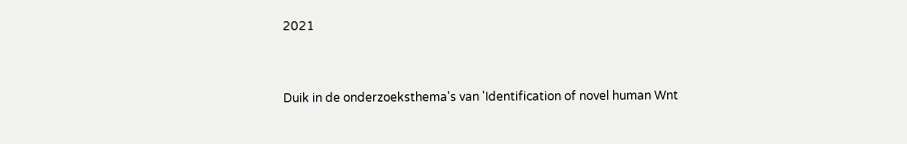2021


Duik in de onderzoeksthema's van 'Identification of novel human Wnt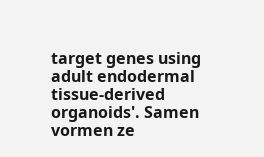target genes using adult endodermal tissue-derived organoids'. Samen vormen ze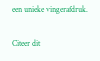een unieke vingerafdruk.

Citeer dit